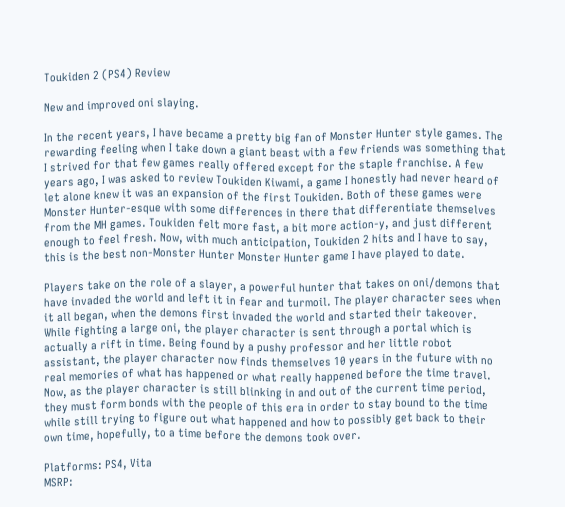Toukiden 2 (PS4) Review

New and improved oni slaying.

In the recent years, I have became a pretty big fan of Monster Hunter style games. The rewarding feeling when I take down a giant beast with a few friends was something that I strived for that few games really offered except for the staple franchise. A few years ago, I was asked to review Toukiden Kiwami, a game I honestly had never heard of let alone knew it was an expansion of the first Toukiden. Both of these games were Monster Hunter-esque with some differences in there that differentiate themselves from the MH games. Toukiden felt more fast, a bit more action-y, and just different enough to feel fresh. Now, with much anticipation, Toukiden 2 hits and I have to say, this is the best non-Monster Hunter Monster Hunter game I have played to date.

Players take on the role of a slayer, a powerful hunter that takes on oni/demons that have invaded the world and left it in fear and turmoil. The player character sees when it all began, when the demons first invaded the world and started their takeover. While fighting a large oni, the player character is sent through a portal which is actually a rift in time. Being found by a pushy professor and her little robot assistant, the player character now finds themselves 10 years in the future with no real memories of what has happened or what really happened before the time travel. Now, as the player character is still blinking in and out of the current time period, they must form bonds with the people of this era in order to stay bound to the time while still trying to figure out what happened and how to possibly get back to their own time, hopefully, to a time before the demons took over.

Platforms: PS4, Vita
MSRP: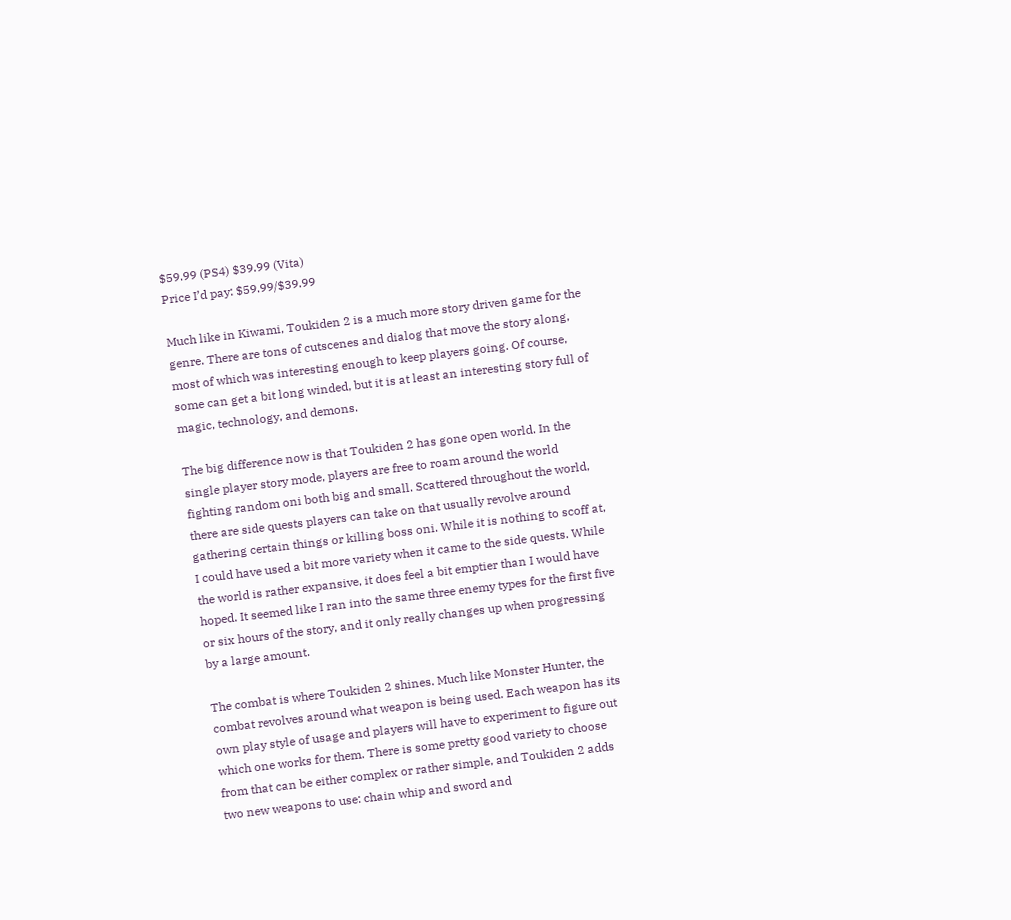$59.99 (PS4) $39.99 (Vita)
Price I’d pay: $59.99/$39.99

Much like in Kiwami, Toukiden 2 is a much more story driven game for the genre. There are tons of cutscenes and dialog that move the story along, most of which was interesting enough to keep players going. Of course, some can get a bit long winded, but it is at least an interesting story full of magic, technology, and demons.

The big difference now is that Toukiden 2 has gone open world. In the single player story mode, players are free to roam around the world fighting random oni both big and small. Scattered throughout the world, there are side quests players can take on that usually revolve around gathering certain things or killing boss oni. While it is nothing to scoff at, I could have used a bit more variety when it came to the side quests. While the world is rather expansive, it does feel a bit emptier than I would have hoped. It seemed like I ran into the same three enemy types for the first five or six hours of the story, and it only really changes up when progressing by a large amount.

The combat is where Toukiden 2 shines. Much like Monster Hunter, the combat revolves around what weapon is being used. Each weapon has its own play style of usage and players will have to experiment to figure out which one works for them. There is some pretty good variety to choose from that can be either complex or rather simple, and Toukiden 2 adds two new weapons to use: chain whip and sword and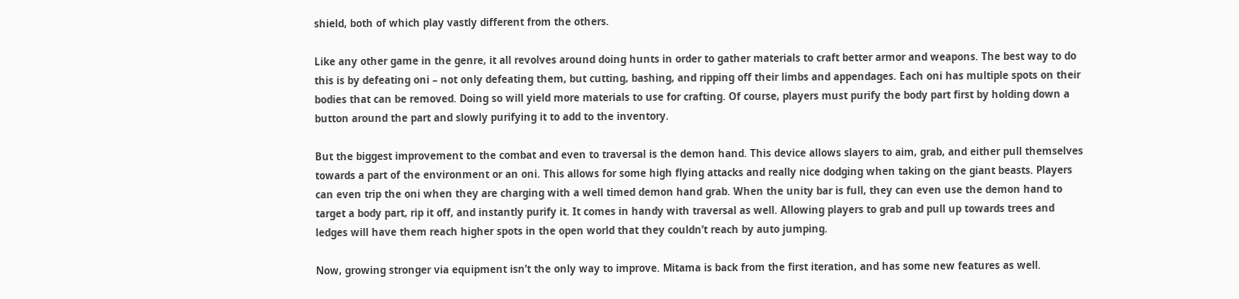shield, both of which play vastly different from the others.

Like any other game in the genre, it all revolves around doing hunts in order to gather materials to craft better armor and weapons. The best way to do this is by defeating oni – not only defeating them, but cutting, bashing, and ripping off their limbs and appendages. Each oni has multiple spots on their bodies that can be removed. Doing so will yield more materials to use for crafting. Of course, players must purify the body part first by holding down a button around the part and slowly purifying it to add to the inventory.

But the biggest improvement to the combat and even to traversal is the demon hand. This device allows slayers to aim, grab, and either pull themselves towards a part of the environment or an oni. This allows for some high flying attacks and really nice dodging when taking on the giant beasts. Players can even trip the oni when they are charging with a well timed demon hand grab. When the unity bar is full, they can even use the demon hand to target a body part, rip it off, and instantly purify it. It comes in handy with traversal as well. Allowing players to grab and pull up towards trees and ledges will have them reach higher spots in the open world that they couldn’t reach by auto jumping.

Now, growing stronger via equipment isn’t the only way to improve. Mitama is back from the first iteration, and has some new features as well.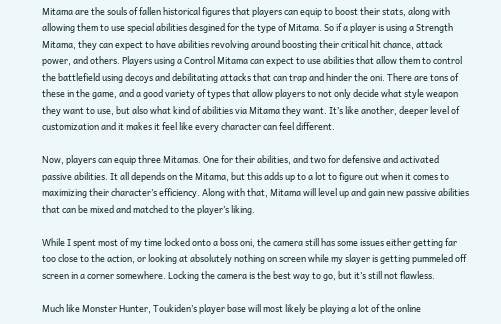Mitama are the souls of fallen historical figures that players can equip to boost their stats, along with allowing them to use special abilities desgined for the type of Mitama. So if a player is using a Strength Mitama, they can expect to have abilities revolving around boosting their critical hit chance, attack power, and others. Players using a Control Mitama can expect to use abilities that allow them to control the battlefield using decoys and debilitating attacks that can trap and hinder the oni. There are tons of these in the game, and a good variety of types that allow players to not only decide what style weapon they want to use, but also what kind of abilities via Mitama they want. It’s like another, deeper level of customization and it makes it feel like every character can feel different.

Now, players can equip three Mitamas. One for their abilities, and two for defensive and activated passive abilities. It all depends on the Mitama, but this adds up to a lot to figure out when it comes to maximizing their character’s efficiency. Along with that, Mitama will level up and gain new passive abilities that can be mixed and matched to the player’s liking.

While I spent most of my time locked onto a boss oni, the camera still has some issues either getting far too close to the action, or looking at absolutely nothing on screen while my slayer is getting pummeled off screen in a corner somewhere. Locking the camera is the best way to go, but it’s still not flawless.

Much like Monster Hunter, Toukiden’s player base will most likely be playing a lot of the online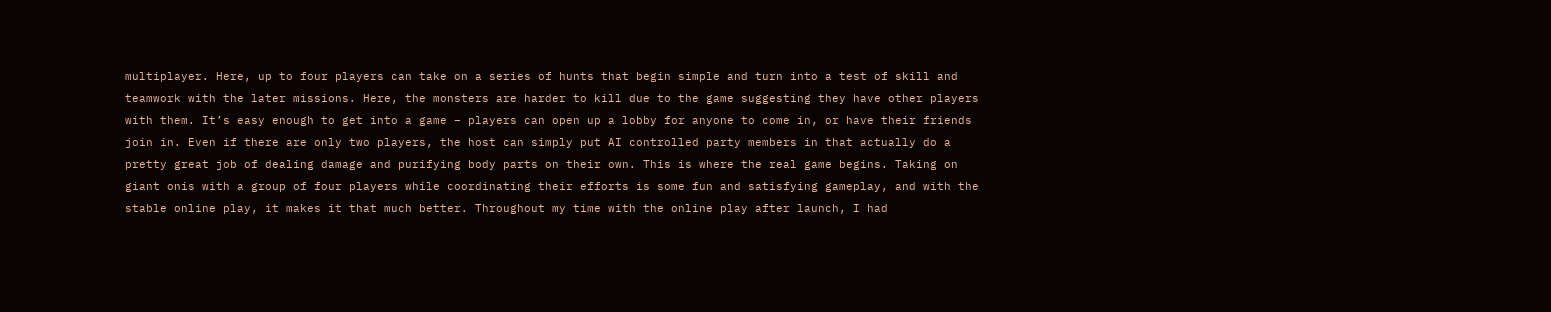multiplayer. Here, up to four players can take on a series of hunts that begin simple and turn into a test of skill and teamwork with the later missions. Here, the monsters are harder to kill due to the game suggesting they have other players with them. It’s easy enough to get into a game – players can open up a lobby for anyone to come in, or have their friends join in. Even if there are only two players, the host can simply put AI controlled party members in that actually do a pretty great job of dealing damage and purifying body parts on their own. This is where the real game begins. Taking on giant onis with a group of four players while coordinating their efforts is some fun and satisfying gameplay, and with the stable online play, it makes it that much better. Throughout my time with the online play after launch, I had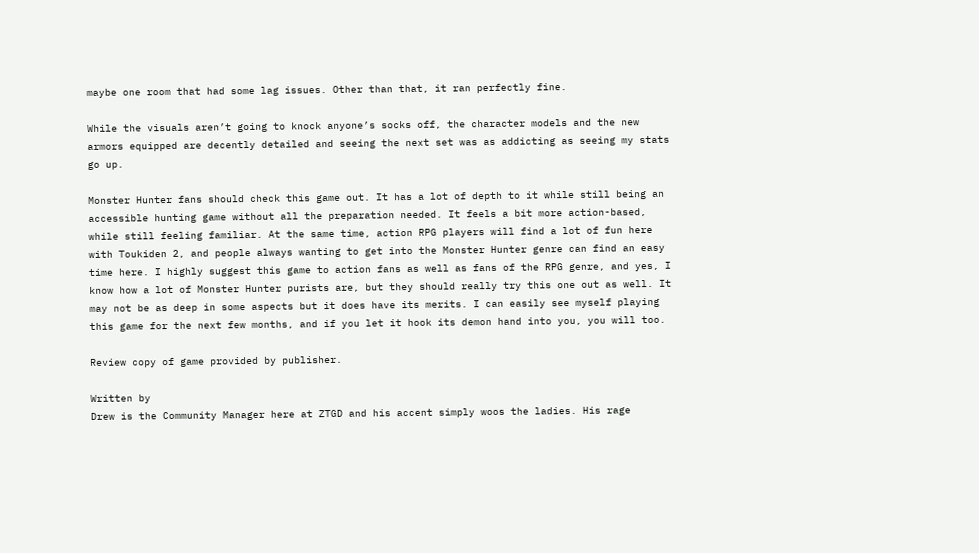maybe one room that had some lag issues. Other than that, it ran perfectly fine.

While the visuals aren’t going to knock anyone’s socks off, the character models and the new armors equipped are decently detailed and seeing the next set was as addicting as seeing my stats go up.

Monster Hunter fans should check this game out. It has a lot of depth to it while still being an accessible hunting game without all the preparation needed. It feels a bit more action-based, while still feeling familiar. At the same time, action RPG players will find a lot of fun here with Toukiden 2, and people always wanting to get into the Monster Hunter genre can find an easy time here. I highly suggest this game to action fans as well as fans of the RPG genre, and yes, I know how a lot of Monster Hunter purists are, but they should really try this one out as well. It may not be as deep in some aspects but it does have its merits. I can easily see myself playing this game for the next few months, and if you let it hook its demon hand into you, you will too.

Review copy of game provided by publisher.

Written by
Drew is the Community Manager here at ZTGD and his accent simply woos the ladies. His rage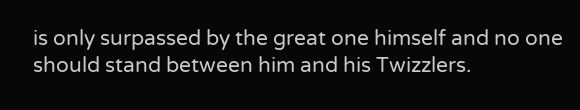is only surpassed by the great one himself and no one should stand between him and his Twizzlers.